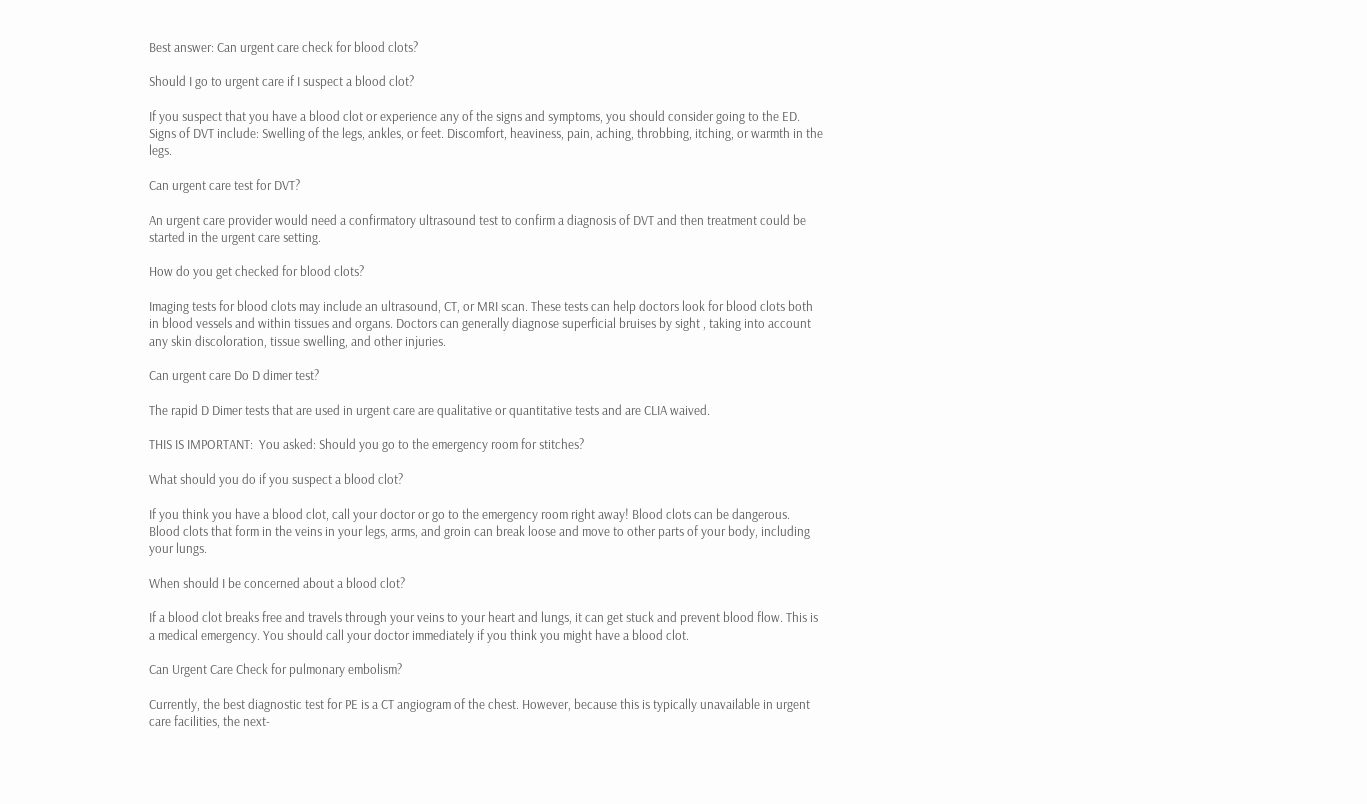Best answer: Can urgent care check for blood clots?

Should I go to urgent care if I suspect a blood clot?

If you suspect that you have a blood clot or experience any of the signs and symptoms, you should consider going to the ED. Signs of DVT include: Swelling of the legs, ankles, or feet. Discomfort, heaviness, pain, aching, throbbing, itching, or warmth in the legs.

Can urgent care test for DVT?

An urgent care provider would need a confirmatory ultrasound test to confirm a diagnosis of DVT and then treatment could be started in the urgent care setting.

How do you get checked for blood clots?

Imaging tests for blood clots may include an ultrasound, CT, or MRI scan. These tests can help doctors look for blood clots both in blood vessels and within tissues and organs. Doctors can generally diagnose superficial bruises by sight , taking into account any skin discoloration, tissue swelling, and other injuries.

Can urgent care Do D dimer test?

The rapid D Dimer tests that are used in urgent care are qualitative or quantitative tests and are CLIA waived.

THIS IS IMPORTANT:  You asked: Should you go to the emergency room for stitches?

What should you do if you suspect a blood clot?

If you think you have a blood clot, call your doctor or go to the emergency room right away! Blood clots can be dangerous. Blood clots that form in the veins in your legs, arms, and groin can break loose and move to other parts of your body, including your lungs.

When should I be concerned about a blood clot?

If a blood clot breaks free and travels through your veins to your heart and lungs, it can get stuck and prevent blood flow. This is a medical emergency. You should call your doctor immediately if you think you might have a blood clot.

Can Urgent Care Check for pulmonary embolism?

Currently, the best diagnostic test for PE is a CT angiogram of the chest. However, because this is typically unavailable in urgent care facilities, the next-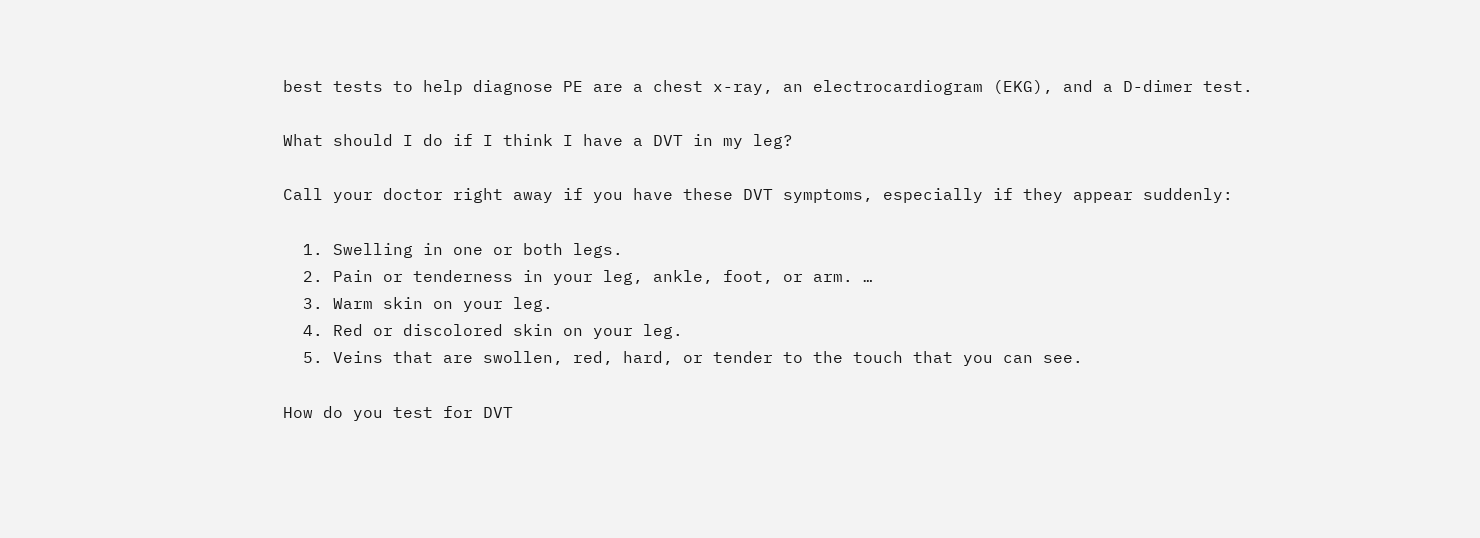best tests to help diagnose PE are a chest x-ray, an electrocardiogram (EKG), and a D-dimer test.

What should I do if I think I have a DVT in my leg?

Call your doctor right away if you have these DVT symptoms, especially if they appear suddenly:

  1. Swelling in one or both legs.
  2. Pain or tenderness in your leg, ankle, foot, or arm. …
  3. Warm skin on your leg.
  4. Red or discolored skin on your leg.
  5. Veins that are swollen, red, hard, or tender to the touch that you can see.

How do you test for DVT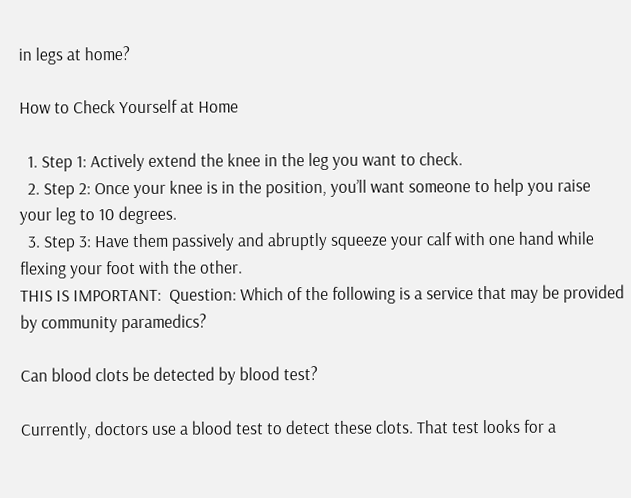in legs at home?

How to Check Yourself at Home

  1. Step 1: Actively extend the knee in the leg you want to check.
  2. Step 2: Once your knee is in the position, you’ll want someone to help you raise your leg to 10 degrees.
  3. Step 3: Have them passively and abruptly squeeze your calf with one hand while flexing your foot with the other.
THIS IS IMPORTANT:  Question: Which of the following is a service that may be provided by community paramedics?

Can blood clots be detected by blood test?

Currently, doctors use a blood test to detect these clots. That test looks for a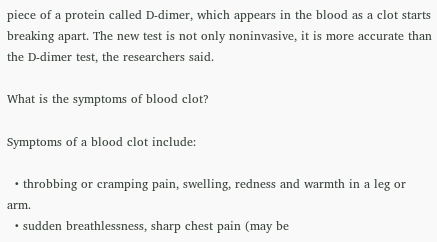piece of a protein called D-dimer, which appears in the blood as a clot starts breaking apart. The new test is not only noninvasive, it is more accurate than the D-dimer test, the researchers said.

What is the symptoms of blood clot?

Symptoms of a blood clot include:

  • throbbing or cramping pain, swelling, redness and warmth in a leg or arm.
  • sudden breathlessness, sharp chest pain (may be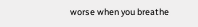worse when you breathe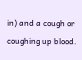in) and a cough or coughing up blood.